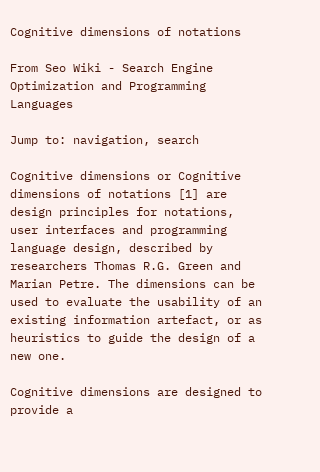Cognitive dimensions of notations

From Seo Wiki - Search Engine Optimization and Programming Languages

Jump to: navigation, search

Cognitive dimensions or Cognitive dimensions of notations [1] are design principles for notations, user interfaces and programming language design, described by researchers Thomas R.G. Green and Marian Petre. The dimensions can be used to evaluate the usability of an existing information artefact, or as heuristics to guide the design of a new one.

Cognitive dimensions are designed to provide a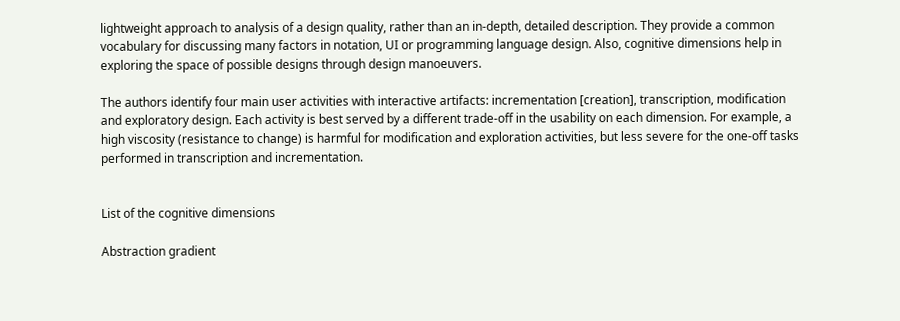lightweight approach to analysis of a design quality, rather than an in-depth, detailed description. They provide a common vocabulary for discussing many factors in notation, UI or programming language design. Also, cognitive dimensions help in exploring the space of possible designs through design manoeuvers.

The authors identify four main user activities with interactive artifacts: incrementation [creation], transcription, modification and exploratory design. Each activity is best served by a different trade-off in the usability on each dimension. For example, a high viscosity (resistance to change) is harmful for modification and exploration activities, but less severe for the one-off tasks performed in transcription and incrementation.


List of the cognitive dimensions

Abstraction gradient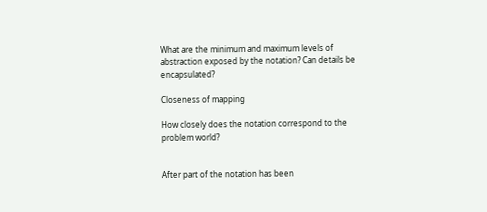What are the minimum and maximum levels of abstraction exposed by the notation? Can details be encapsulated?

Closeness of mapping

How closely does the notation correspond to the problem world?


After part of the notation has been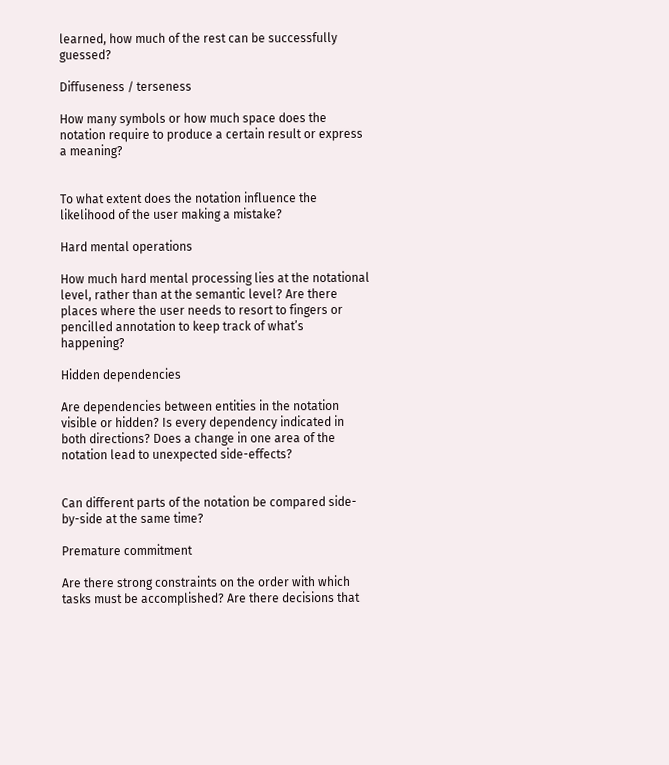learned, how much of the rest can be successfully guessed?

Diffuseness / terseness

How many symbols or how much space does the notation require to produce a certain result or express a meaning?


To what extent does the notation influence the likelihood of the user making a mistake?

Hard mental operations

How much hard mental processing lies at the notational level, rather than at the semantic level? Are there places where the user needs to resort to fingers or pencilled annotation to keep track of what’s happening?

Hidden dependencies

Are dependencies between entities in the notation visible or hidden? Is every dependency indicated in both directions? Does a change in one area of the notation lead to unexpected side-effects?


Can different parts of the notation be compared side-by-side at the same time?

Premature commitment

Are there strong constraints on the order with which tasks must be accomplished? Are there decisions that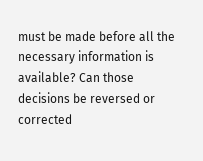must be made before all the necessary information is available? Can those decisions be reversed or corrected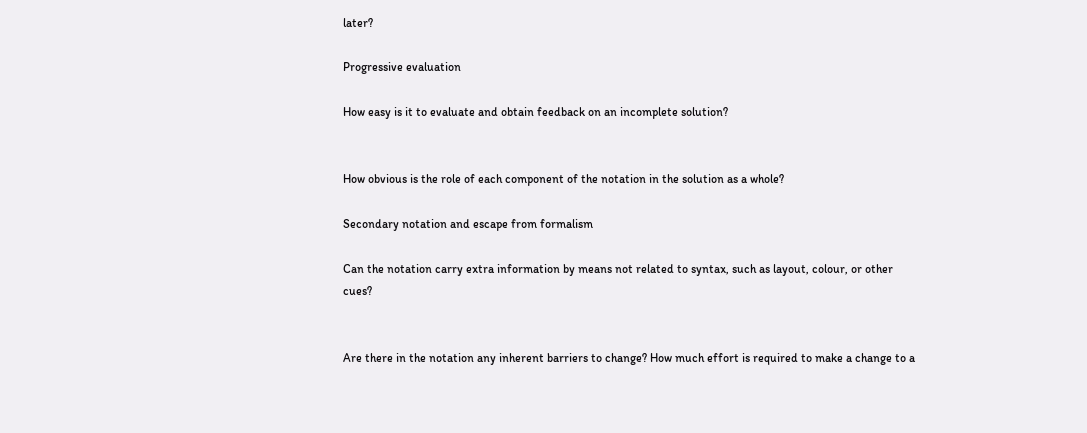later?

Progressive evaluation

How easy is it to evaluate and obtain feedback on an incomplete solution?


How obvious is the role of each component of the notation in the solution as a whole?

Secondary notation and escape from formalism

Can the notation carry extra information by means not related to syntax, such as layout, colour, or other cues?


Are there in the notation any inherent barriers to change? How much effort is required to make a change to a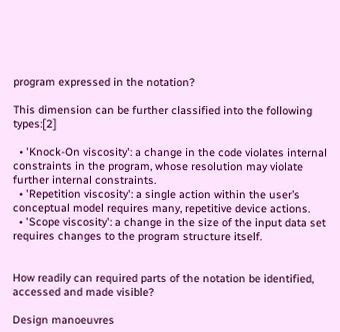program expressed in the notation?

This dimension can be further classified into the following types:[2]

  • 'Knock-On viscosity': a change in the code violates internal constraints in the program, whose resolution may violate further internal constraints.
  • 'Repetition viscosity': a single action within the user’s conceptual model requires many, repetitive device actions.
  • 'Scope viscosity': a change in the size of the input data set requires changes to the program structure itself.


How readily can required parts of the notation be identified, accessed and made visible?

Design manoeuvres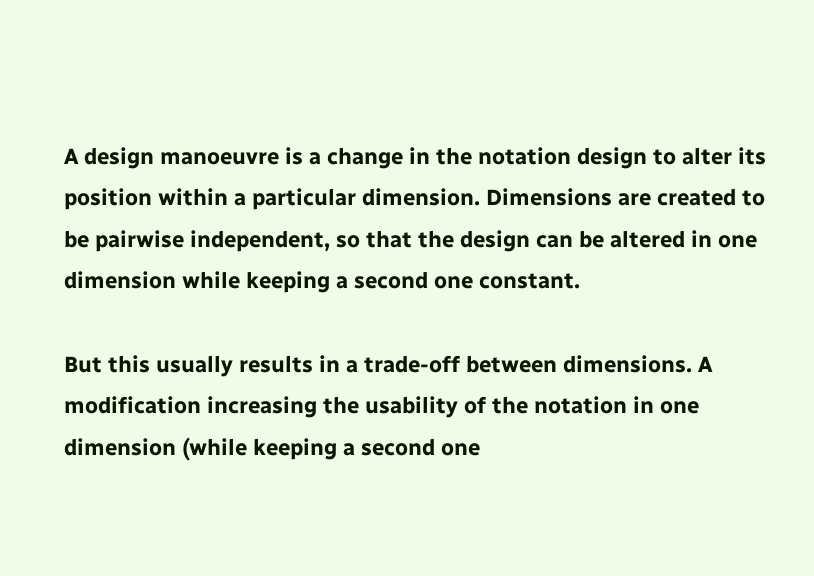A design manoeuvre is a change in the notation design to alter its position within a particular dimension. Dimensions are created to be pairwise independent, so that the design can be altered in one dimension while keeping a second one constant.

But this usually results in a trade-off between dimensions. A modification increasing the usability of the notation in one dimension (while keeping a second one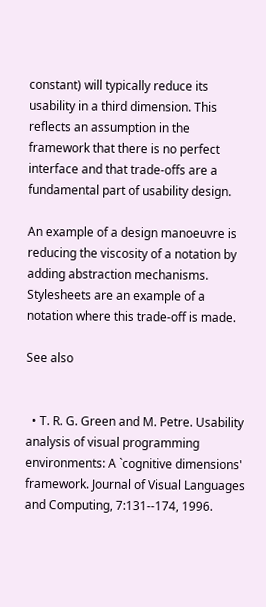constant) will typically reduce its usability in a third dimension. This reflects an assumption in the framework that there is no perfect interface and that trade-offs are a fundamental part of usability design.

An example of a design manoeuvre is reducing the viscosity of a notation by adding abstraction mechanisms. Stylesheets are an example of a notation where this trade-off is made.

See also


  • T. R. G. Green and M. Petre. Usability analysis of visual programming environments: A `cognitive dimensions' framework. Journal of Visual Languages and Computing, 7:131--174, 1996.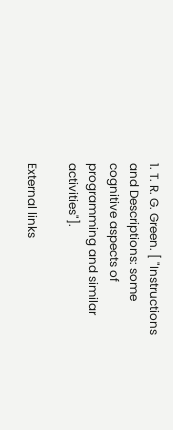1. T. R. G. Green. [ "Instructions and Descriptions: some cognitive aspects of programming and similar activities"].

External links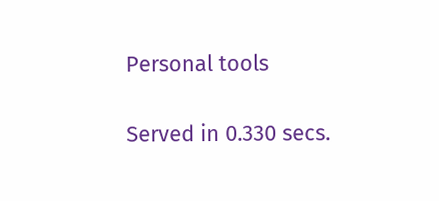Personal tools

Served in 0.330 secs.